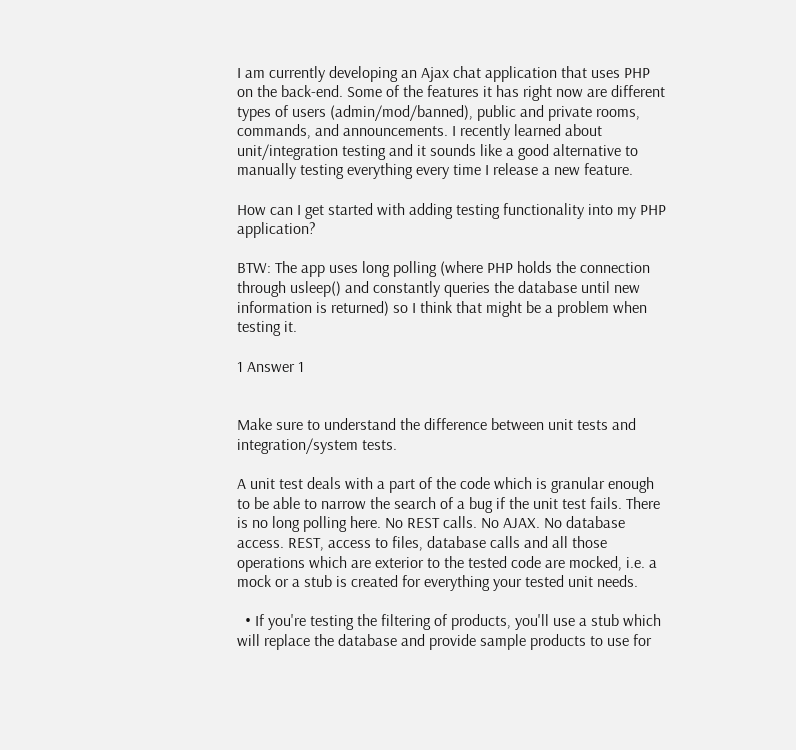I am currently developing an Ajax chat application that uses PHP on the back-end. Some of the features it has right now are different types of users (admin/mod/banned), public and private rooms, commands, and announcements. I recently learned about unit/integration testing and it sounds like a good alternative to manually testing everything every time I release a new feature.

How can I get started with adding testing functionality into my PHP application?

BTW: The app uses long polling (where PHP holds the connection through usleep() and constantly queries the database until new information is returned) so I think that might be a problem when testing it.

1 Answer 1


Make sure to understand the difference between unit tests and integration/system tests.

A unit test deals with a part of the code which is granular enough to be able to narrow the search of a bug if the unit test fails. There is no long polling here. No REST calls. No AJAX. No database access. REST, access to files, database calls and all those operations which are exterior to the tested code are mocked, i.e. a mock or a stub is created for everything your tested unit needs.

  • If you're testing the filtering of products, you'll use a stub which will replace the database and provide sample products to use for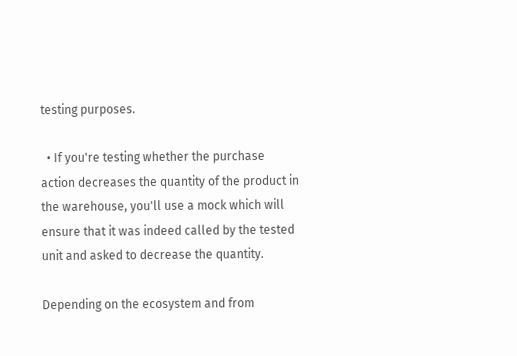testing purposes.

  • If you're testing whether the purchase action decreases the quantity of the product in the warehouse, you'll use a mock which will ensure that it was indeed called by the tested unit and asked to decrease the quantity.

Depending on the ecosystem and from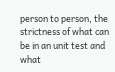person to person, the strictness of what can be in an unit test and what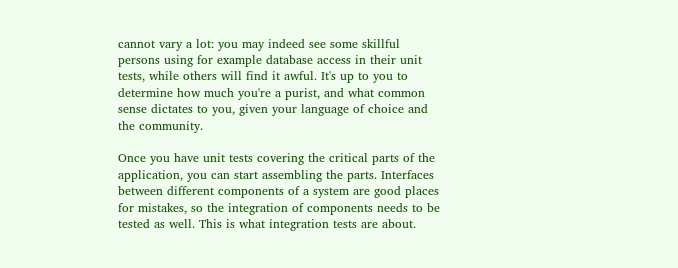cannot vary a lot: you may indeed see some skillful persons using for example database access in their unit tests, while others will find it awful. It's up to you to determine how much you're a purist, and what common sense dictates to you, given your language of choice and the community.

Once you have unit tests covering the critical parts of the application, you can start assembling the parts. Interfaces between different components of a system are good places for mistakes, so the integration of components needs to be tested as well. This is what integration tests are about.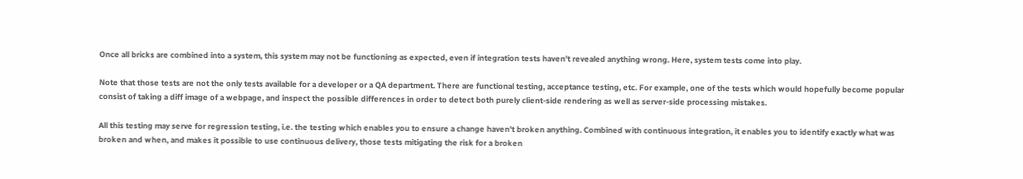Once all bricks are combined into a system, this system may not be functioning as expected, even if integration tests haven't revealed anything wrong. Here, system tests come into play.

Note that those tests are not the only tests available for a developer or a QA department. There are functional testing, acceptance testing, etc. For example, one of the tests which would hopefully become popular consist of taking a diff image of a webpage, and inspect the possible differences in order to detect both purely client-side rendering as well as server-side processing mistakes.

All this testing may serve for regression testing, i.e. the testing which enables you to ensure a change haven't broken anything. Combined with continuous integration, it enables you to identify exactly what was broken and when, and makes it possible to use continuous delivery, those tests mitigating the risk for a broken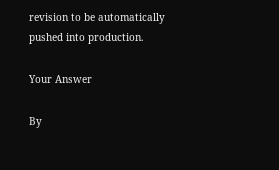revision to be automatically pushed into production.

Your Answer

By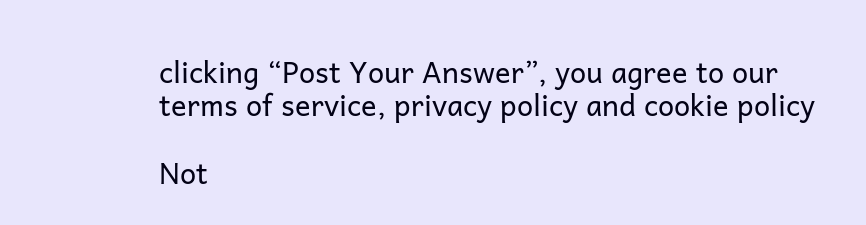clicking “Post Your Answer”, you agree to our terms of service, privacy policy and cookie policy

Not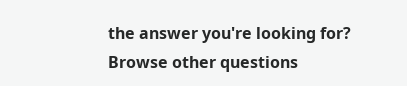the answer you're looking for? Browse other questions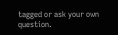tagged or ask your own question.